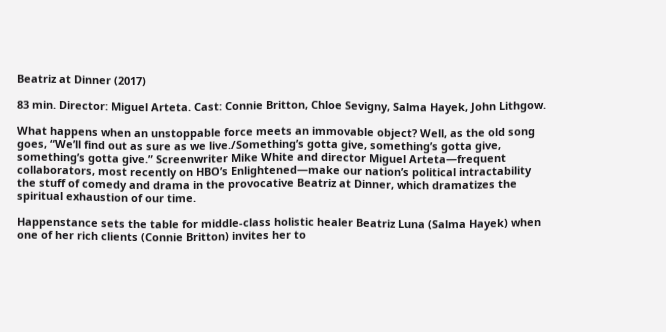Beatriz at Dinner (2017)

83 min. Director: Miguel Arteta. Cast: Connie Britton, Chloe Sevigny, Salma Hayek, John Lithgow.

What happens when an unstoppable force meets an immovable object? Well, as the old song goes, “We’ll find out as sure as we live./Something’s gotta give, something’s gotta give, something’s gotta give.” Screenwriter Mike White and director Miguel Arteta—frequent collaborators, most recently on HBO’s Enlightened—make our nation’s political intractability the stuff of comedy and drama in the provocative Beatriz at Dinner, which dramatizes the spiritual exhaustion of our time.

Happenstance sets the table for middle-class holistic healer Beatriz Luna (Salma Hayek) when one of her rich clients (Connie Britton) invites her to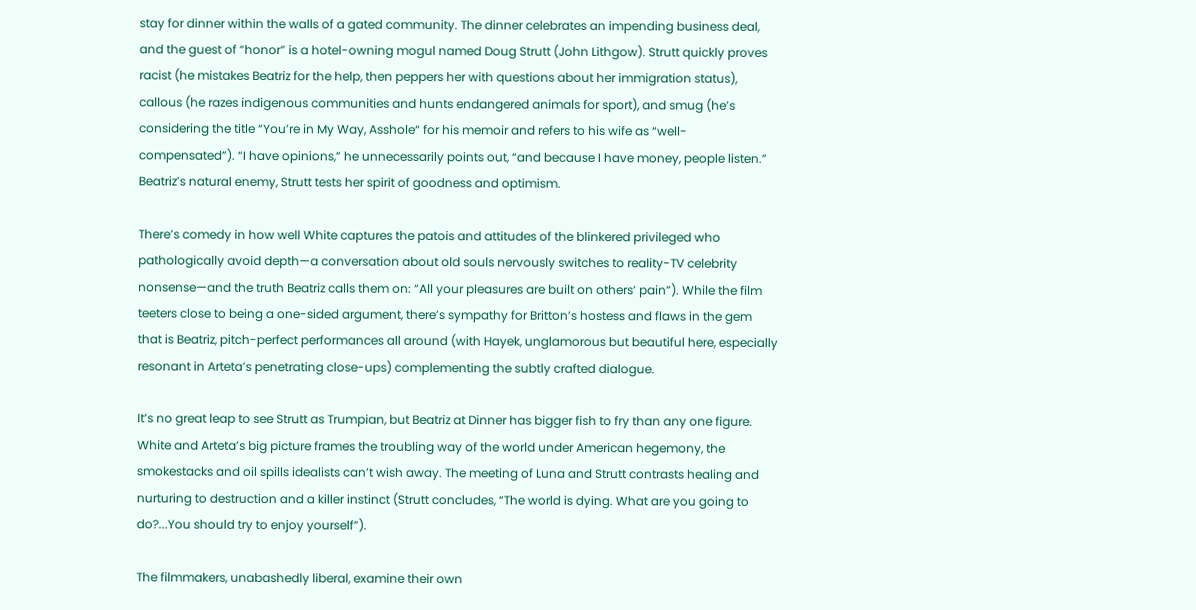stay for dinner within the walls of a gated community. The dinner celebrates an impending business deal, and the guest of “honor” is a hotel-owning mogul named Doug Strutt (John Lithgow). Strutt quickly proves racist (he mistakes Beatriz for the help, then peppers her with questions about her immigration status), callous (he razes indigenous communities and hunts endangered animals for sport), and smug (he’s considering the title “You’re in My Way, Asshole“ for his memoir and refers to his wife as “well-compensated”). “I have opinions,” he unnecessarily points out, “and because I have money, people listen.” Beatriz’s natural enemy, Strutt tests her spirit of goodness and optimism.

There’s comedy in how well White captures the patois and attitudes of the blinkered privileged who pathologically avoid depth—a conversation about old souls nervously switches to reality-TV celebrity nonsense—and the truth Beatriz calls them on: “All your pleasures are built on others’ pain”). While the film teeters close to being a one-sided argument, there’s sympathy for Britton’s hostess and flaws in the gem that is Beatriz, pitch-perfect performances all around (with Hayek, unglamorous but beautiful here, especially resonant in Arteta’s penetrating close-ups) complementing the subtly crafted dialogue.

It’s no great leap to see Strutt as Trumpian, but Beatriz at Dinner has bigger fish to fry than any one figure. White and Arteta’s big picture frames the troubling way of the world under American hegemony, the smokestacks and oil spills idealists can’t wish away. The meeting of Luna and Strutt contrasts healing and nurturing to destruction and a killer instinct (Strutt concludes, “The world is dying. What are you going to do?...You should try to enjoy yourself”).

The filmmakers, unabashedly liberal, examine their own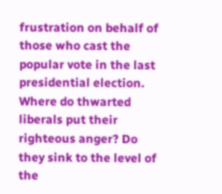frustration on behalf of those who cast the popular vote in the last presidential election. Where do thwarted liberals put their righteous anger? Do they sink to the level of the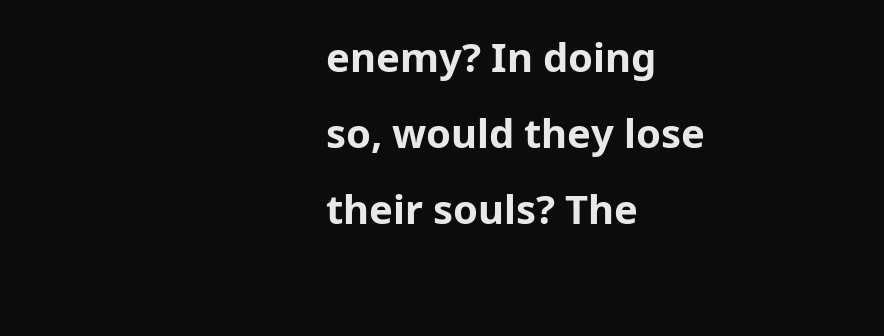enemy? In doing so, would they lose their souls? The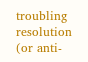troubling resolution (or anti-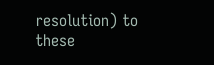resolution) to these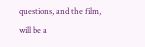questions, and the film, will be a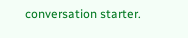conversation starter.